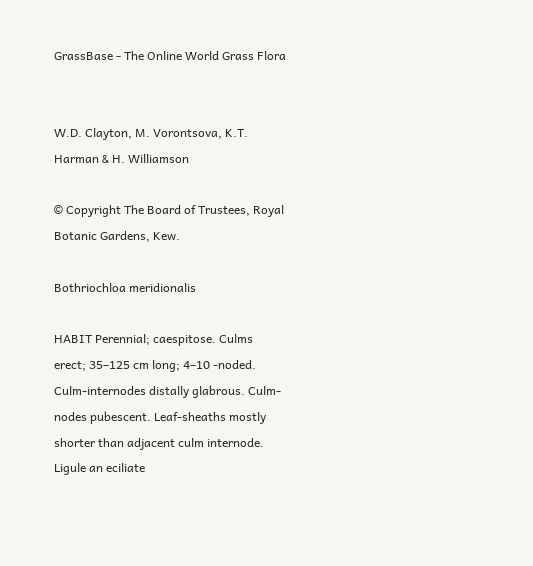GrassBase - The Online World Grass Flora


W.D. Clayton, M. Vorontsova, K.T. Harman & H. Williamson

© Copyright The Board of Trustees, Royal Botanic Gardens, Kew.

Bothriochloa meridionalis

HABIT Perennial; caespitose. Culms erect; 35–125 cm long; 4–10 -noded. Culm-internodes distally glabrous. Culm-nodes pubescent. Leaf-sheaths mostly shorter than adjacent culm internode. Ligule an eciliate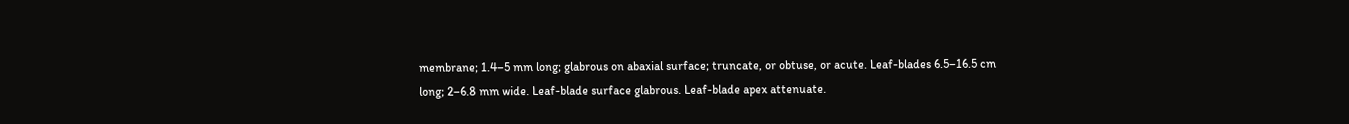membrane; 1.4–5 mm long; glabrous on abaxial surface; truncate, or obtuse, or acute. Leaf-blades 6.5–16.5 cm long; 2–6.8 mm wide. Leaf-blade surface glabrous. Leaf-blade apex attenuate.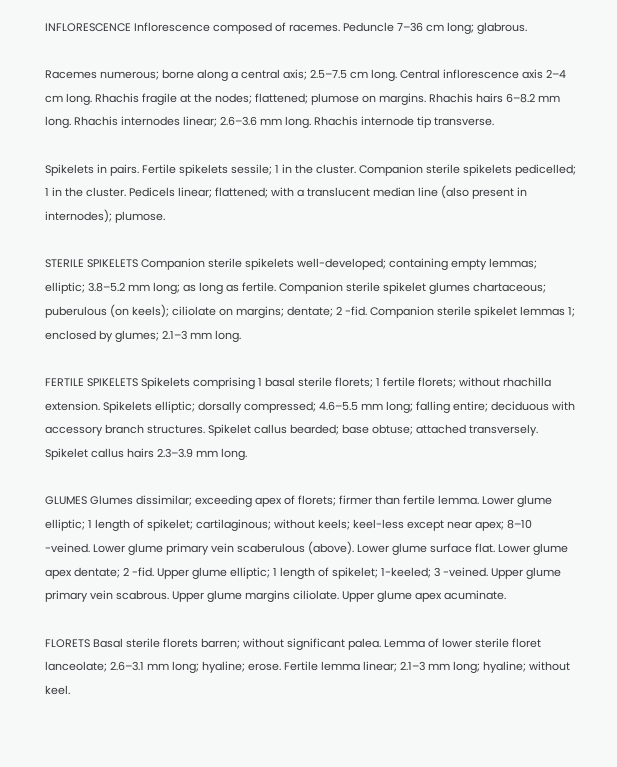INFLORESCENCE Inflorescence composed of racemes. Peduncle 7–36 cm long; glabrous.

Racemes numerous; borne along a central axis; 2.5–7.5 cm long. Central inflorescence axis 2–4 cm long. Rhachis fragile at the nodes; flattened; plumose on margins. Rhachis hairs 6–8.2 mm long. Rhachis internodes linear; 2.6–3.6 mm long. Rhachis internode tip transverse.

Spikelets in pairs. Fertile spikelets sessile; 1 in the cluster. Companion sterile spikelets pedicelled; 1 in the cluster. Pedicels linear; flattened; with a translucent median line (also present in internodes); plumose.

STERILE SPIKELETS Companion sterile spikelets well-developed; containing empty lemmas; elliptic; 3.8–5.2 mm long; as long as fertile. Companion sterile spikelet glumes chartaceous; puberulous (on keels); ciliolate on margins; dentate; 2 -fid. Companion sterile spikelet lemmas 1; enclosed by glumes; 2.1–3 mm long.

FERTILE SPIKELETS Spikelets comprising 1 basal sterile florets; 1 fertile florets; without rhachilla extension. Spikelets elliptic; dorsally compressed; 4.6–5.5 mm long; falling entire; deciduous with accessory branch structures. Spikelet callus bearded; base obtuse; attached transversely. Spikelet callus hairs 2.3–3.9 mm long.

GLUMES Glumes dissimilar; exceeding apex of florets; firmer than fertile lemma. Lower glume elliptic; 1 length of spikelet; cartilaginous; without keels; keel-less except near apex; 8–10 -veined. Lower glume primary vein scaberulous (above). Lower glume surface flat. Lower glume apex dentate; 2 -fid. Upper glume elliptic; 1 length of spikelet; 1-keeled; 3 -veined. Upper glume primary vein scabrous. Upper glume margins ciliolate. Upper glume apex acuminate.

FLORETS Basal sterile florets barren; without significant palea. Lemma of lower sterile floret lanceolate; 2.6–3.1 mm long; hyaline; erose. Fertile lemma linear; 2.1–3 mm long; hyaline; without keel.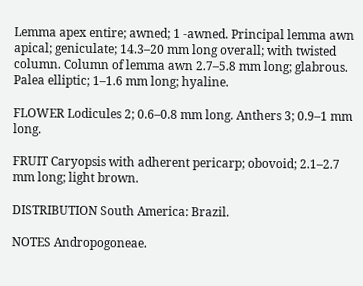Lemma apex entire; awned; 1 -awned. Principal lemma awn apical; geniculate; 14.3–20 mm long overall; with twisted column. Column of lemma awn 2.7–5.8 mm long; glabrous. Palea elliptic; 1–1.6 mm long; hyaline.

FLOWER Lodicules 2; 0.6–0.8 mm long. Anthers 3; 0.9–1 mm long.

FRUIT Caryopsis with adherent pericarp; obovoid; 2.1–2.7 mm long; light brown.

DISTRIBUTION South America: Brazil.

NOTES Andropogoneae.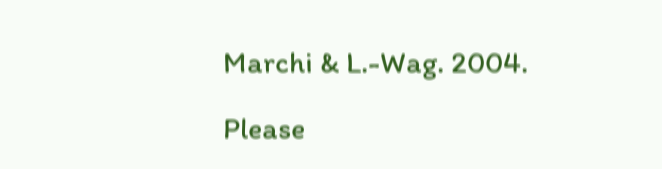Marchi & L.-Wag. 2004.

Please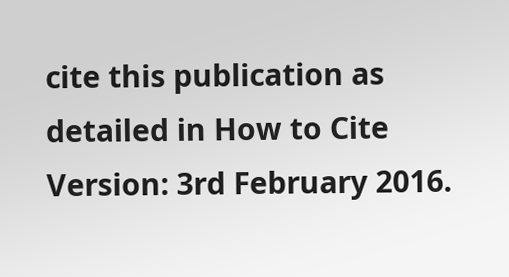cite this publication as detailed in How to Cite Version: 3rd February 2016.